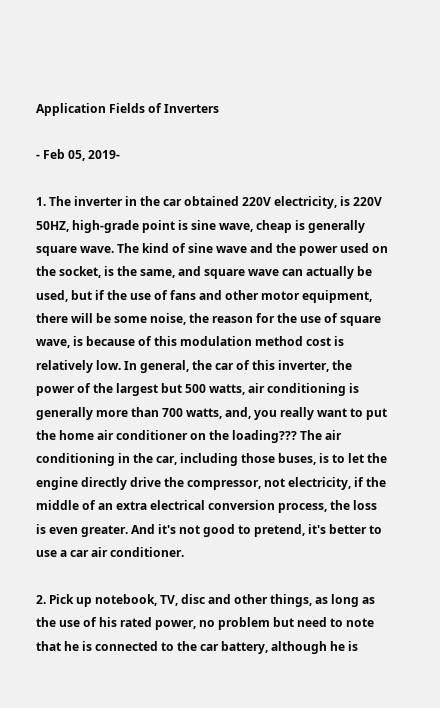Application Fields of Inverters

- Feb 05, 2019-

1. The inverter in the car obtained 220V electricity, is 220V 50HZ, high-grade point is sine wave, cheap is generally square wave. The kind of sine wave and the power used on the socket, is the same, and square wave can actually be used, but if the use of fans and other motor equipment, there will be some noise, the reason for the use of square wave, is because of this modulation method cost is relatively low. In general, the car of this inverter, the power of the largest but 500 watts, air conditioning is generally more than 700 watts, and, you really want to put the home air conditioner on the loading??? The air conditioning in the car, including those buses, is to let the engine directly drive the compressor, not electricity, if the middle of an extra electrical conversion process, the loss is even greater. And it's not good to pretend, it's better to use a car air conditioner.

2. Pick up notebook, TV, disc and other things, as long as the use of his rated power, no problem but need to note that he is connected to the car battery, although he is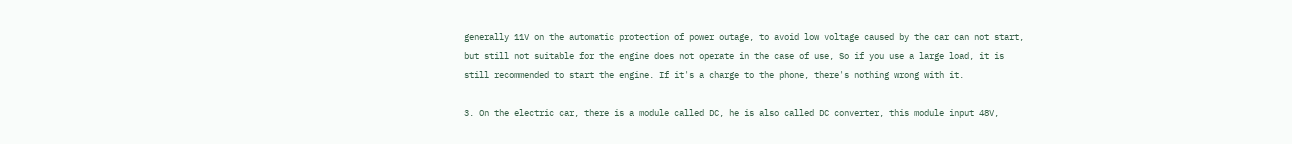generally 11V on the automatic protection of power outage, to avoid low voltage caused by the car can not start, but still not suitable for the engine does not operate in the case of use, So if you use a large load, it is still recommended to start the engine. If it's a charge to the phone, there's nothing wrong with it.

3. On the electric car, there is a module called DC, he is also called DC converter, this module input 48V,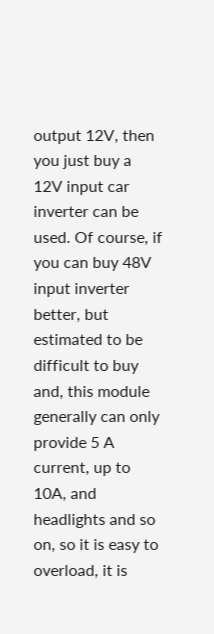output 12V, then you just buy a 12V input car inverter can be used. Of course, if you can buy 48V input inverter better, but estimated to be difficult to buy and, this module generally can only provide 5 A current, up to 10A, and headlights and so on, so it is easy to overload, it is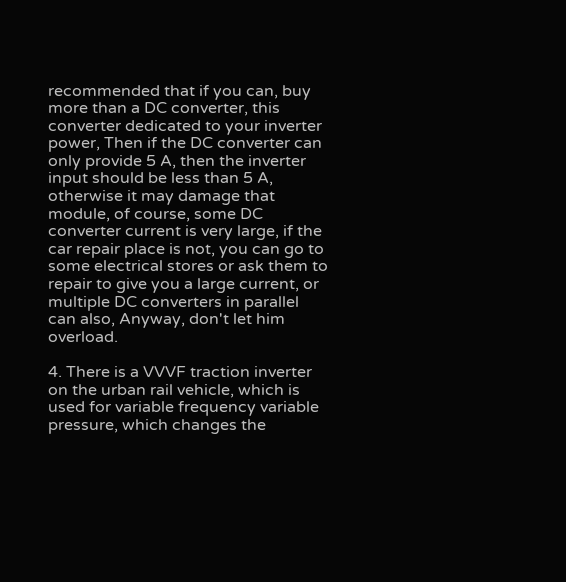recommended that if you can, buy more than a DC converter, this converter dedicated to your inverter power, Then if the DC converter can only provide 5 A, then the inverter input should be less than 5 A, otherwise it may damage that module, of course, some DC converter current is very large, if the car repair place is not, you can go to some electrical stores or ask them to repair to give you a large current, or multiple DC converters in parallel can also, Anyway, don't let him overload.

4. There is a VVVF traction inverter on the urban rail vehicle, which is used for variable frequency variable pressure, which changes the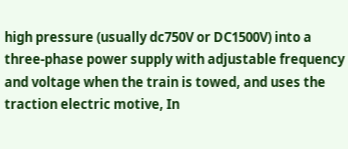high pressure (usually dc750V or DC1500V) into a three-phase power supply with adjustable frequency and voltage when the train is towed, and uses the traction electric motive, In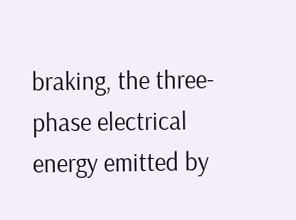braking, the three-phase electrical energy emitted by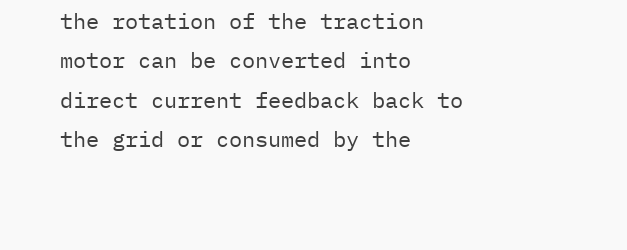the rotation of the traction motor can be converted into direct current feedback back to the grid or consumed by the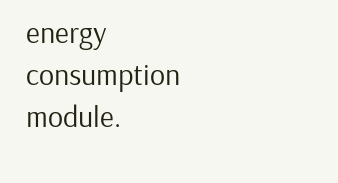energy consumption module.